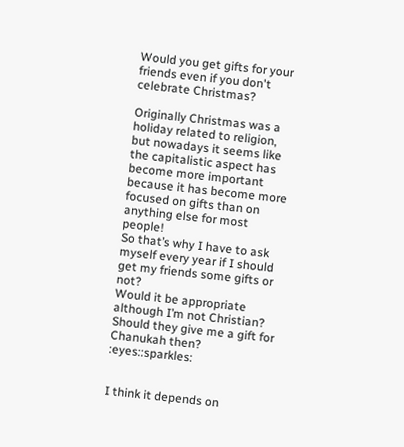Would you get gifts for your friends even if you don't celebrate Christmas?

Originally Christmas was a holiday related to religion, but nowadays it seems like the capitalistic aspect has become more important because it has become more focused on gifts than on anything else for most people!
So that’s why I have to ask myself every year if I should get my friends some gifts or not?
Would it be appropriate although I’m not Christian?
Should they give me a gift for Chanukah then? :eyes::sparkles:


I think it depends on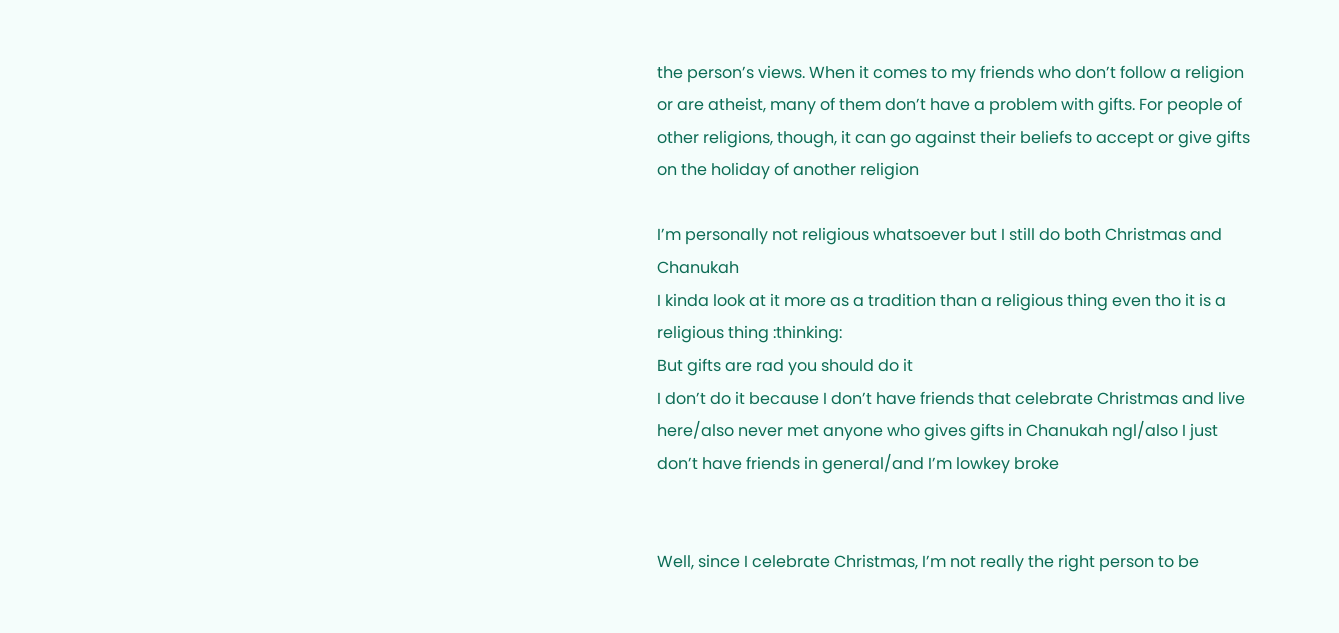the person’s views. When it comes to my friends who don’t follow a religion or are atheist, many of them don’t have a problem with gifts. For people of other religions, though, it can go against their beliefs to accept or give gifts on the holiday of another religion

I’m personally not religious whatsoever but I still do both Christmas and Chanukah
I kinda look at it more as a tradition than a religious thing even tho it is a religious thing :thinking:
But gifts are rad you should do it
I don’t do it because I don’t have friends that celebrate Christmas and live here/also never met anyone who gives gifts in Chanukah ngl/also I just don’t have friends in general/and I’m lowkey broke


Well, since I celebrate Christmas, I’m not really the right person to be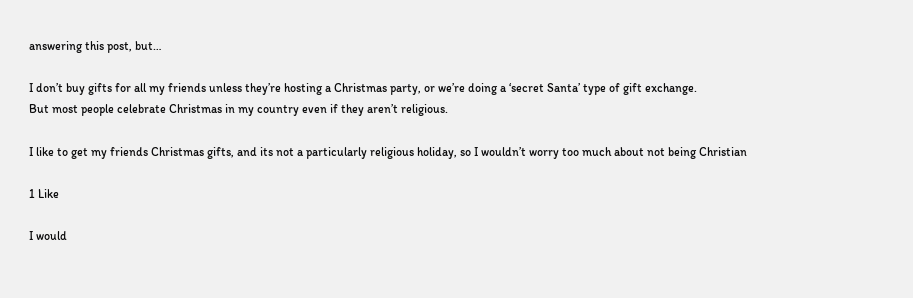answering this post, but…

I don’t buy gifts for all my friends unless they’re hosting a Christmas party, or we’re doing a ‘secret Santa’ type of gift exchange.
But most people celebrate Christmas in my country even if they aren’t religious.

I like to get my friends Christmas gifts, and its not a particularly religious holiday, so I wouldn’t worry too much about not being Christian

1 Like

I would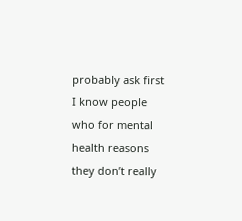probably ask first
I know people who for mental health reasons they don’t really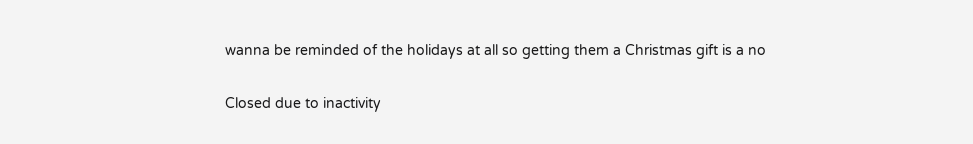wanna be reminded of the holidays at all so getting them a Christmas gift is a no

Closed due to inactivity